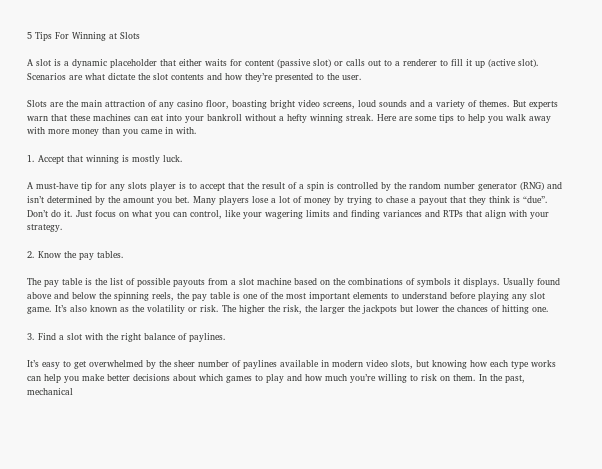5 Tips For Winning at Slots

A slot is a dynamic placeholder that either waits for content (passive slot) or calls out to a renderer to fill it up (active slot). Scenarios are what dictate the slot contents and how they’re presented to the user.

Slots are the main attraction of any casino floor, boasting bright video screens, loud sounds and a variety of themes. But experts warn that these machines can eat into your bankroll without a hefty winning streak. Here are some tips to help you walk away with more money than you came in with.

1. Accept that winning is mostly luck.

A must-have tip for any slots player is to accept that the result of a spin is controlled by the random number generator (RNG) and isn’t determined by the amount you bet. Many players lose a lot of money by trying to chase a payout that they think is “due”. Don’t do it. Just focus on what you can control, like your wagering limits and finding variances and RTPs that align with your strategy.

2. Know the pay tables.

The pay table is the list of possible payouts from a slot machine based on the combinations of symbols it displays. Usually found above and below the spinning reels, the pay table is one of the most important elements to understand before playing any slot game. It’s also known as the volatility or risk. The higher the risk, the larger the jackpots but lower the chances of hitting one.

3. Find a slot with the right balance of paylines.

It’s easy to get overwhelmed by the sheer number of paylines available in modern video slots, but knowing how each type works can help you make better decisions about which games to play and how much you’re willing to risk on them. In the past, mechanical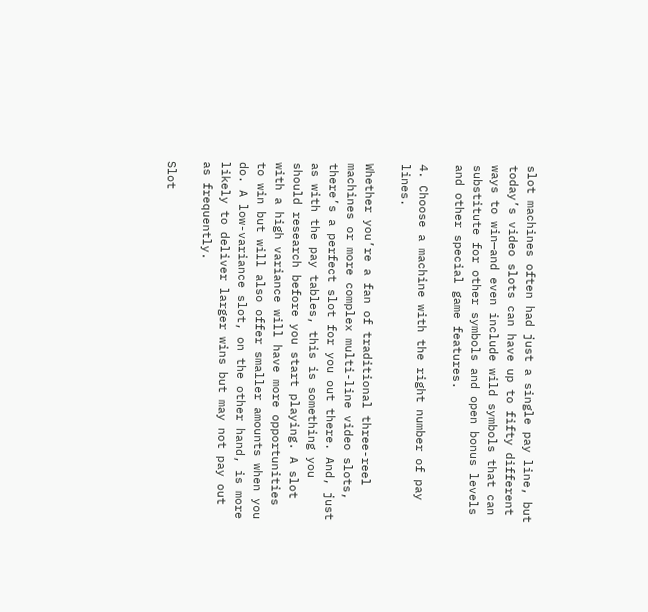slot machines often had just a single pay line, but today’s video slots can have up to fifty different ways to win—and even include wild symbols that can substitute for other symbols and open bonus levels and other special game features.

4. Choose a machine with the right number of pay lines.

Whether you’re a fan of traditional three-reel machines or more complex multi-line video slots, there’s a perfect slot for you out there. And, just as with the pay tables, this is something you should research before you start playing. A slot with a high variance will have more opportunities to win but will also offer smaller amounts when you do. A low-variance slot, on the other hand, is more likely to deliver larger wins but may not pay out as frequently.

Slot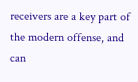receivers are a key part of the modern offense, and can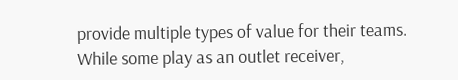provide multiple types of value for their teams. While some play as an outlet receiver,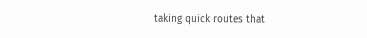taking quick routes that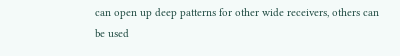can open up deep patterns for other wide receivers, others can be used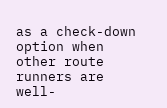as a check-down option when other route runners are well-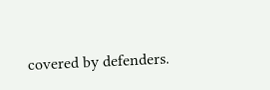covered by defenders.